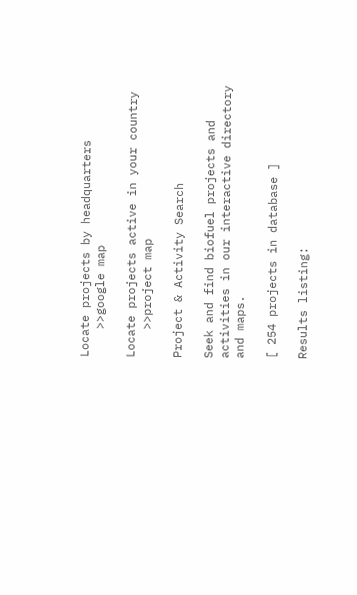Locate projects by headquarters
    >>google map

Locate projects active in your country
    >>project map

Project & Activity Search

Seek and find biofuel projects and activities in our interactive directory and maps.

[ 254 projects in database ]

Results listing: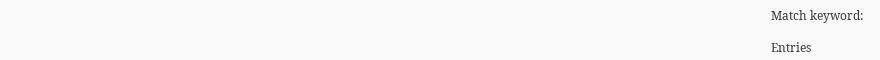Match keyword:

Entries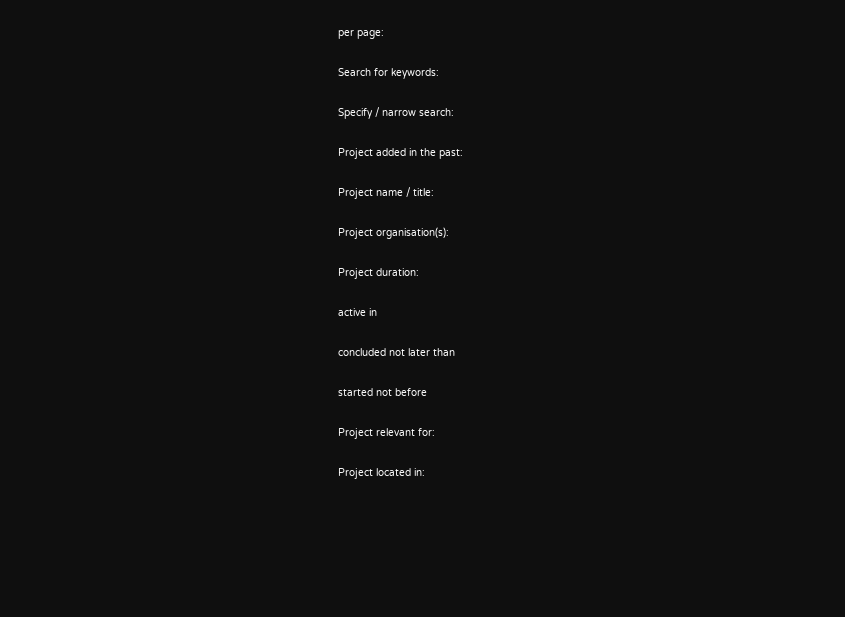per page:

Search for keywords:

Specify / narrow search:

Project added in the past:

Project name / title:

Project organisation(s):

Project duration:

active in

concluded not later than

started not before

Project relevant for:

Project located in: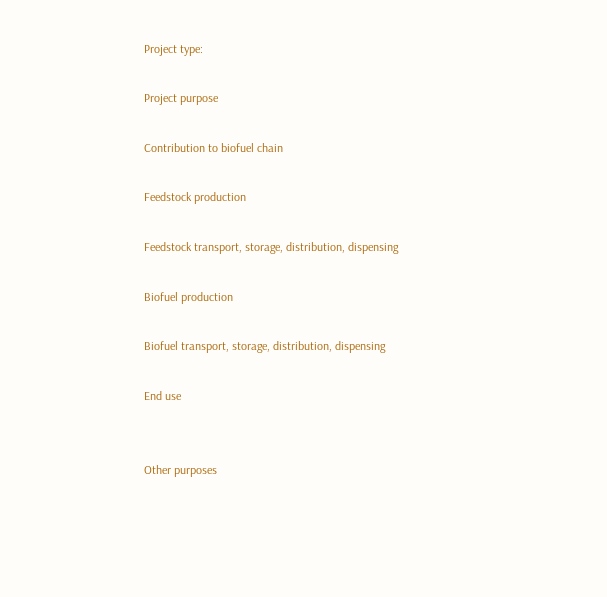Project type:

Project purpose

Contribution to biofuel chain

Feedstock production

Feedstock transport, storage, distribution, dispensing

Biofuel production

Biofuel transport, storage, distribution, dispensing

End use


Other purposes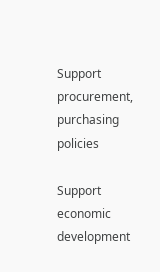Support procurement, purchasing policies

Support economic development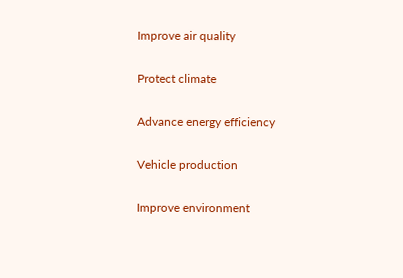Improve air quality

Protect climate

Advance energy efficiency

Vehicle production

Improve environment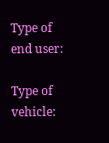Type of end user:

Type of vehicle: